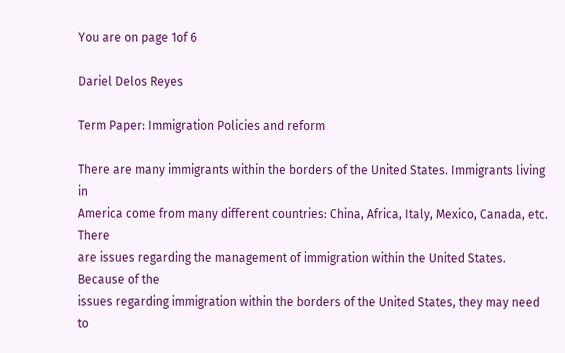You are on page 1of 6

Dariel Delos Reyes

Term Paper: Immigration Policies and reform

There are many immigrants within the borders of the United States. Immigrants living in
America come from many different countries: China, Africa, Italy, Mexico, Canada, etc. There
are issues regarding the management of immigration within the United States. Because of the
issues regarding immigration within the borders of the United States, they may need to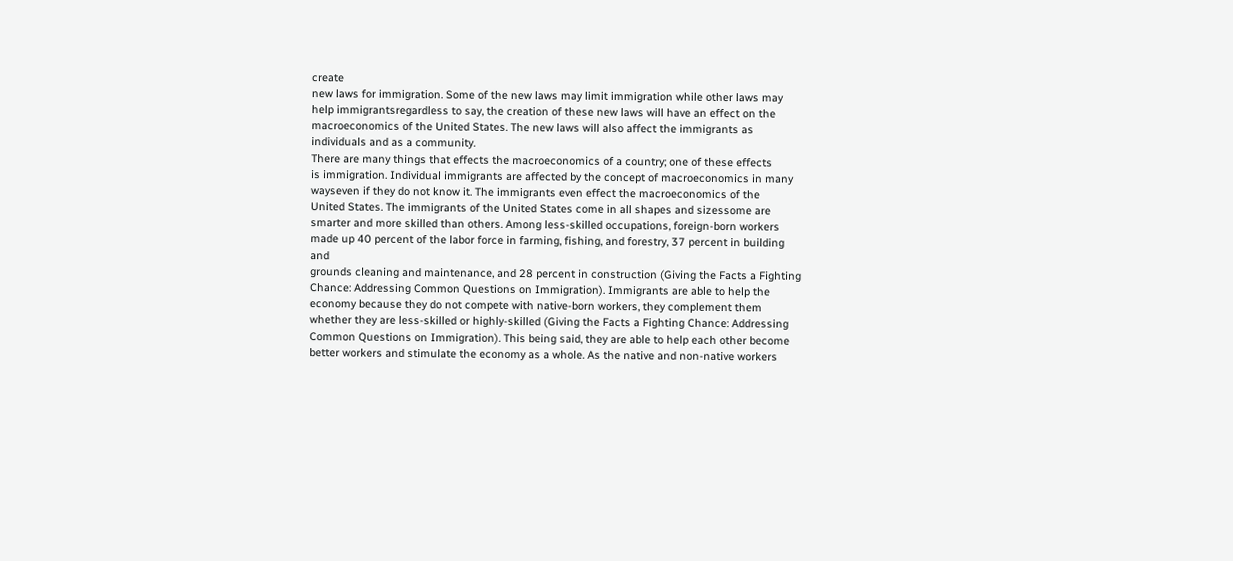create
new laws for immigration. Some of the new laws may limit immigration while other laws may
help immigrantsregardless to say, the creation of these new laws will have an effect on the
macroeconomics of the United States. The new laws will also affect the immigrants as
individuals and as a community.
There are many things that effects the macroeconomics of a country; one of these effects
is immigration. Individual immigrants are affected by the concept of macroeconomics in many
wayseven if they do not know it. The immigrants even effect the macroeconomics of the
United States. The immigrants of the United States come in all shapes and sizessome are
smarter and more skilled than others. Among less-skilled occupations, foreign-born workers
made up 40 percent of the labor force in farming, fishing, and forestry, 37 percent in building and
grounds cleaning and maintenance, and 28 percent in construction (Giving the Facts a Fighting
Chance: Addressing Common Questions on Immigration). Immigrants are able to help the
economy because they do not compete with native-born workers, they complement them
whether they are less-skilled or highly-skilled (Giving the Facts a Fighting Chance: Addressing
Common Questions on Immigration). This being said, they are able to help each other become
better workers and stimulate the economy as a whole. As the native and non-native workers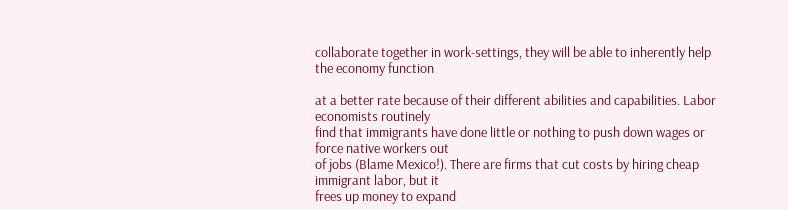collaborate together in work-settings, they will be able to inherently help the economy function

at a better rate because of their different abilities and capabilities. Labor economists routinely
find that immigrants have done little or nothing to push down wages or force native workers out
of jobs (Blame Mexico!). There are firms that cut costs by hiring cheap immigrant labor, but it
frees up money to expand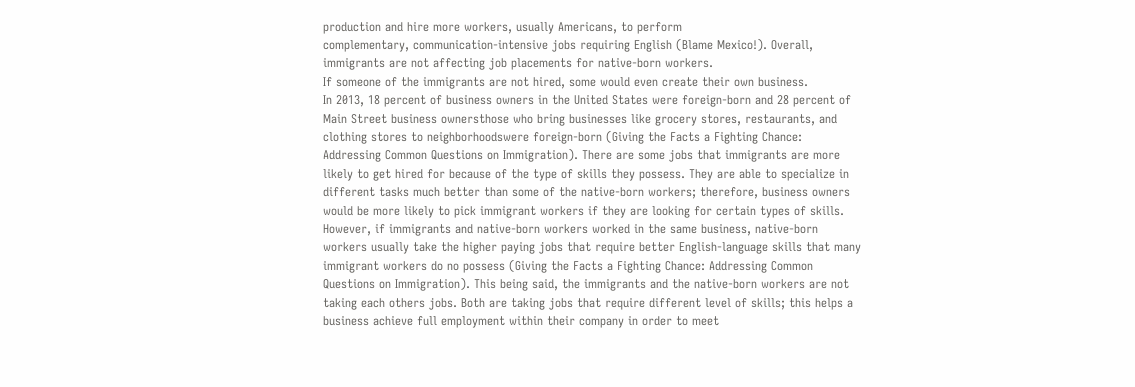production and hire more workers, usually Americans, to perform
complementary, communication-intensive jobs requiring English (Blame Mexico!). Overall,
immigrants are not affecting job placements for native-born workers.
If someone of the immigrants are not hired, some would even create their own business.
In 2013, 18 percent of business owners in the United States were foreign-born and 28 percent of
Main Street business ownersthose who bring businesses like grocery stores, restaurants, and
clothing stores to neighborhoodswere foreign-born (Giving the Facts a Fighting Chance:
Addressing Common Questions on Immigration). There are some jobs that immigrants are more
likely to get hired for because of the type of skills they possess. They are able to specialize in
different tasks much better than some of the native-born workers; therefore, business owners
would be more likely to pick immigrant workers if they are looking for certain types of skills.
However, if immigrants and native-born workers worked in the same business, native-born
workers usually take the higher paying jobs that require better English-language skills that many
immigrant workers do no possess (Giving the Facts a Fighting Chance: Addressing Common
Questions on Immigration). This being said, the immigrants and the native-born workers are not
taking each others jobs. Both are taking jobs that require different level of skills; this helps a
business achieve full employment within their company in order to meet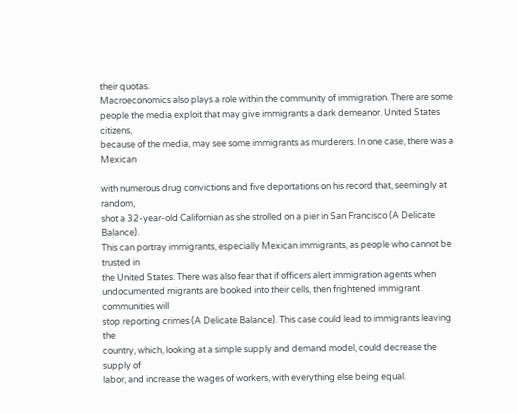their quotas.
Macroeconomics also plays a role within the community of immigration. There are some
people the media exploit that may give immigrants a dark demeanor. United States citizens,
because of the media, may see some immigrants as murderers. In one case, there was a Mexican

with numerous drug convictions and five deportations on his record that, seemingly at random,
shot a 32-year-old Californian as she strolled on a pier in San Francisco (A Delicate Balance).
This can portray immigrants, especially Mexican immigrants, as people who cannot be trusted in
the United States. There was also fear that if officers alert immigration agents when
undocumented migrants are booked into their cells, then frightened immigrant communities will
stop reporting crimes (A Delicate Balance). This case could lead to immigrants leaving the
country, which, looking at a simple supply and demand model, could decrease the supply of
labor, and increase the wages of workers, with everything else being equal.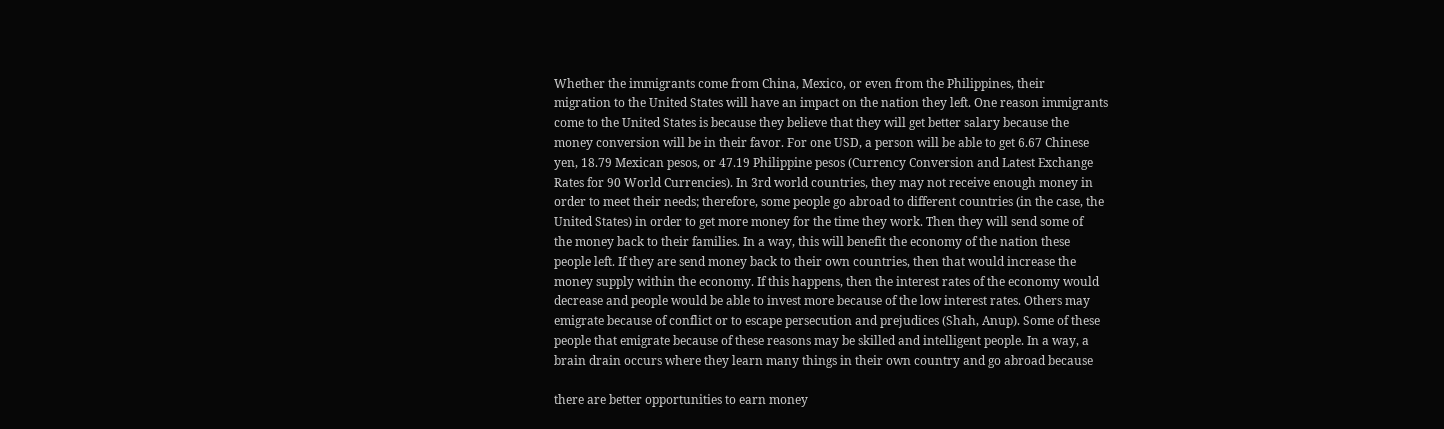Whether the immigrants come from China, Mexico, or even from the Philippines, their
migration to the United States will have an impact on the nation they left. One reason immigrants
come to the United States is because they believe that they will get better salary because the
money conversion will be in their favor. For one USD, a person will be able to get 6.67 Chinese
yen, 18.79 Mexican pesos, or 47.19 Philippine pesos (Currency Conversion and Latest Exchange
Rates for 90 World Currencies). In 3rd world countries, they may not receive enough money in
order to meet their needs; therefore, some people go abroad to different countries (in the case, the
United States) in order to get more money for the time they work. Then they will send some of
the money back to their families. In a way, this will benefit the economy of the nation these
people left. If they are send money back to their own countries, then that would increase the
money supply within the economy. If this happens, then the interest rates of the economy would
decrease and people would be able to invest more because of the low interest rates. Others may
emigrate because of conflict or to escape persecution and prejudices (Shah, Anup). Some of these
people that emigrate because of these reasons may be skilled and intelligent people. In a way, a
brain drain occurs where they learn many things in their own country and go abroad because

there are better opportunities to earn money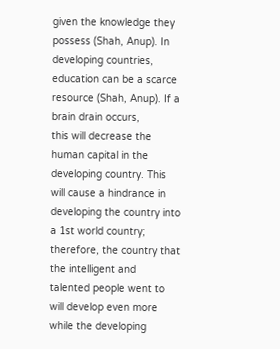given the knowledge they possess (Shah, Anup). In
developing countries, education can be a scarce resource (Shah, Anup). If a brain drain occurs,
this will decrease the human capital in the developing country. This will cause a hindrance in
developing the country into a 1st world country; therefore, the country that the intelligent and
talented people went to will develop even more while the developing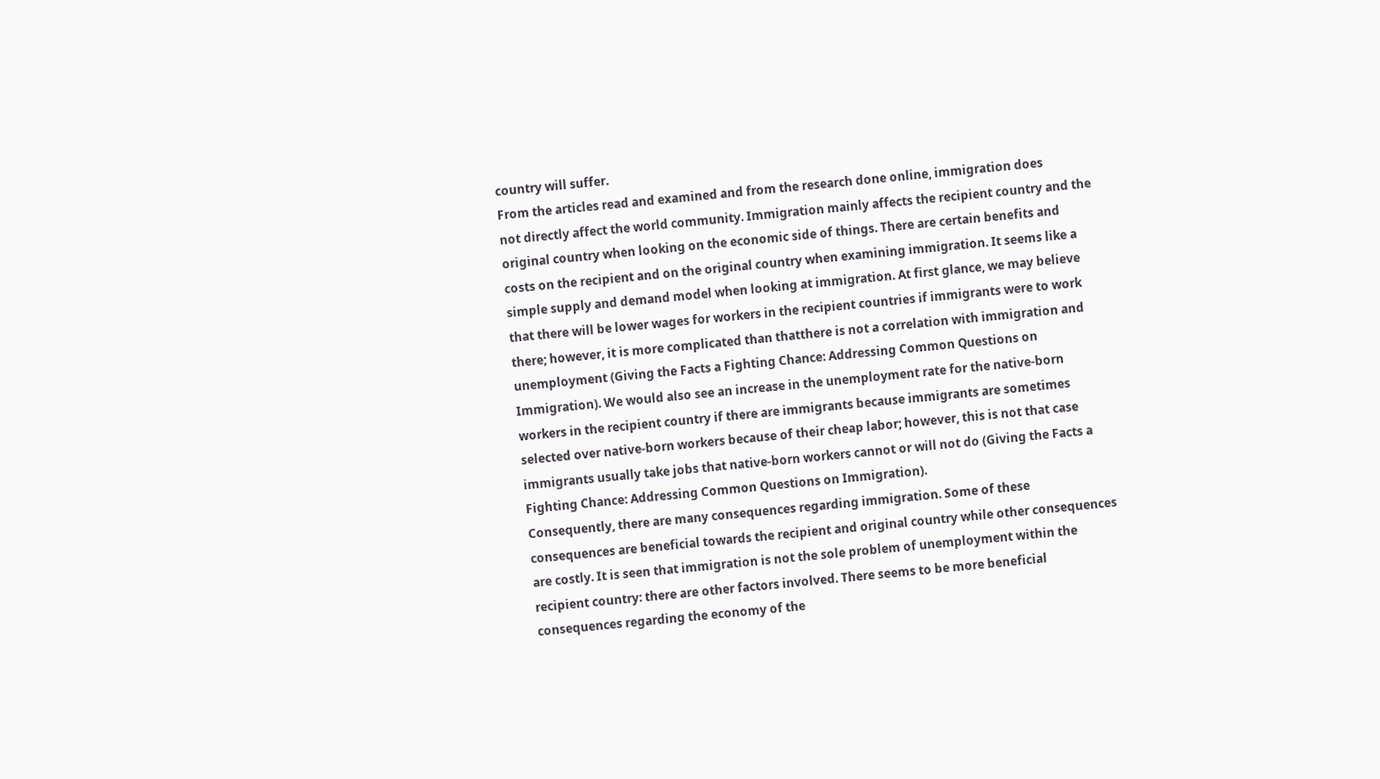country will suffer.
From the articles read and examined and from the research done online, immigration does
not directly affect the world community. Immigration mainly affects the recipient country and the
original country when looking on the economic side of things. There are certain benefits and
costs on the recipient and on the original country when examining immigration. It seems like a
simple supply and demand model when looking at immigration. At first glance, we may believe
that there will be lower wages for workers in the recipient countries if immigrants were to work
there; however, it is more complicated than thatthere is not a correlation with immigration and
unemployment (Giving the Facts a Fighting Chance: Addressing Common Questions on
Immigration). We would also see an increase in the unemployment rate for the native-born
workers in the recipient country if there are immigrants because immigrants are sometimes
selected over native-born workers because of their cheap labor; however, this is not that case
immigrants usually take jobs that native-born workers cannot or will not do (Giving the Facts a
Fighting Chance: Addressing Common Questions on Immigration).
Consequently, there are many consequences regarding immigration. Some of these
consequences are beneficial towards the recipient and original country while other consequences
are costly. It is seen that immigration is not the sole problem of unemployment within the
recipient country: there are other factors involved. There seems to be more beneficial
consequences regarding the economy of the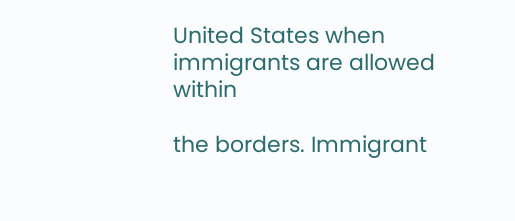United States when immigrants are allowed within

the borders. Immigrant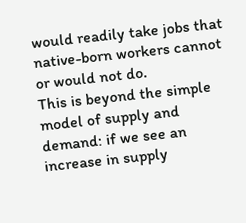would readily take jobs that native-born workers cannot or would not do.
This is beyond the simple model of supply and demand: if we see an increase in supply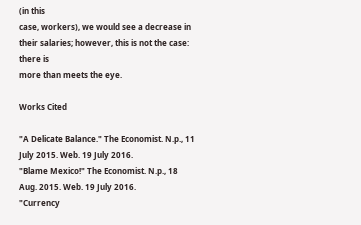(in this
case, workers), we would see a decrease in their salaries; however, this is not the case: there is
more than meets the eye.

Works Cited

"A Delicate Balance." The Economist. N.p., 11 July 2015. Web. 19 July 2016.
"Blame Mexico!" The Economist. N.p., 18 Aug. 2015. Web. 19 July 2016.
"Currency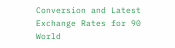Conversion and Latest Exchange Rates for 90 World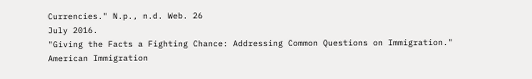Currencies." N.p., n.d. Web. 26
July 2016.
"Giving the Facts a Fighting Chance: Addressing Common Questions on Immigration."
American Immigration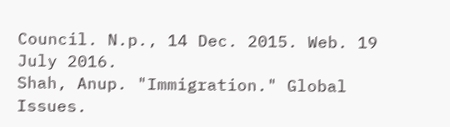Council. N.p., 14 Dec. 2015. Web. 19 July 2016.
Shah, Anup. "Immigration." Global Issues.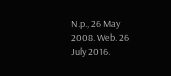N.p., 26 May 2008. Web. 26 July 2016.